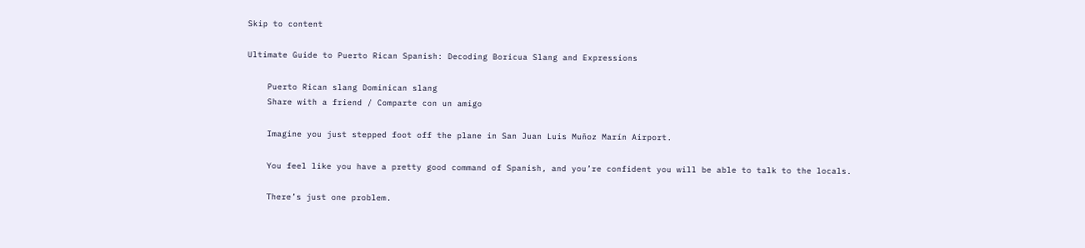Skip to content

Ultimate Guide to Puerto Rican Spanish: Decoding Boricua Slang and Expressions

    Puerto Rican slang Dominican slang
    Share with a friend / Comparte con un amigo

    Imagine you just stepped foot off the plane in San Juan Luis Muñoz Marín Airport.

    You feel like you have a pretty good command of Spanish, and you’re confident you will be able to talk to the locals.

    There’s just one problem.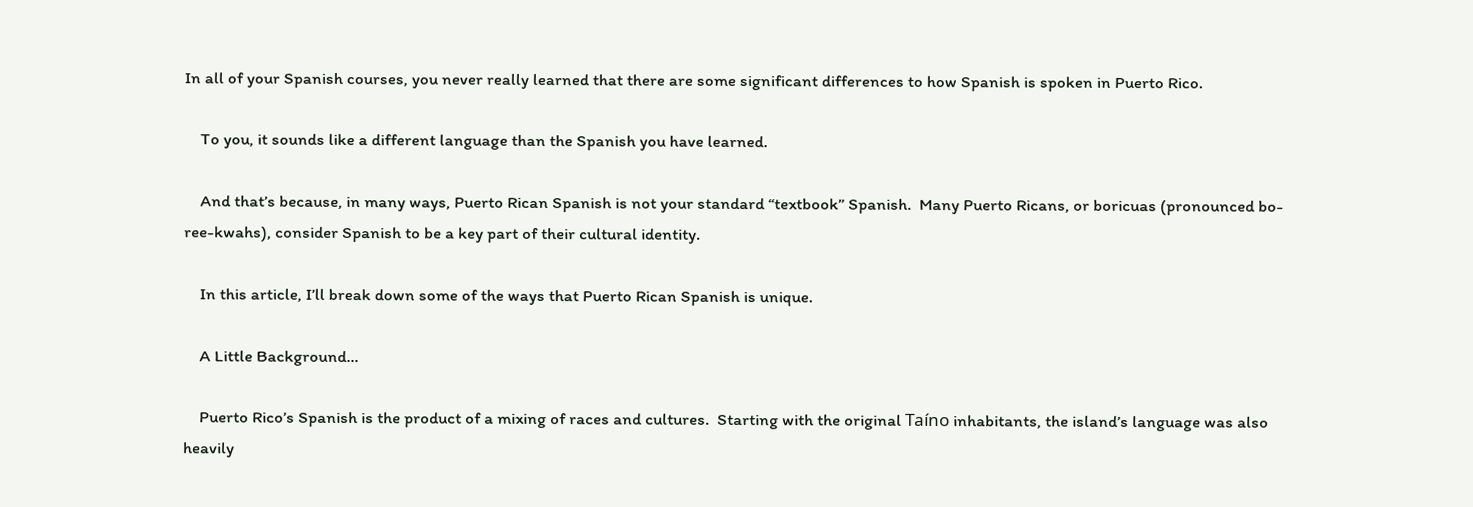In all of your Spanish courses, you never really learned that there are some significant differences to how Spanish is spoken in Puerto Rico.

    To you, it sounds like a different language than the Spanish you have learned.

    And that’s because, in many ways, Puerto Rican Spanish is not your standard “textbook” Spanish.  Many Puerto Ricans, or boricuas (pronounced bo-ree-kwahs), consider Spanish to be a key part of their cultural identity.

    In this article, I’ll break down some of the ways that Puerto Rican Spanish is unique.

    A Little Background…

    Puerto Rico’s Spanish is the product of a mixing of races and cultures.  Starting with the original Taíno inhabitants, the island’s language was also heavily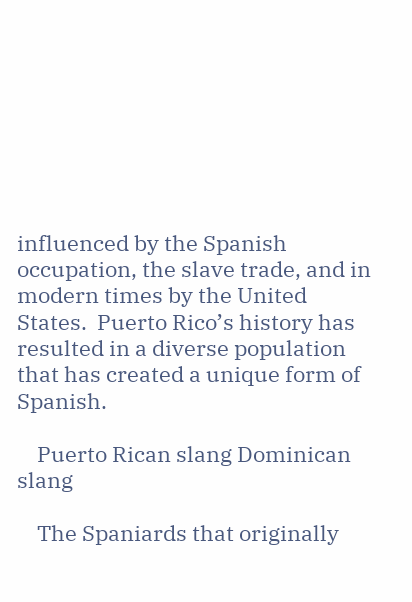influenced by the Spanish occupation, the slave trade, and in modern times by the United States.  Puerto Rico’s history has resulted in a diverse population that has created a unique form of Spanish.

    Puerto Rican slang Dominican slang

    The Spaniards that originally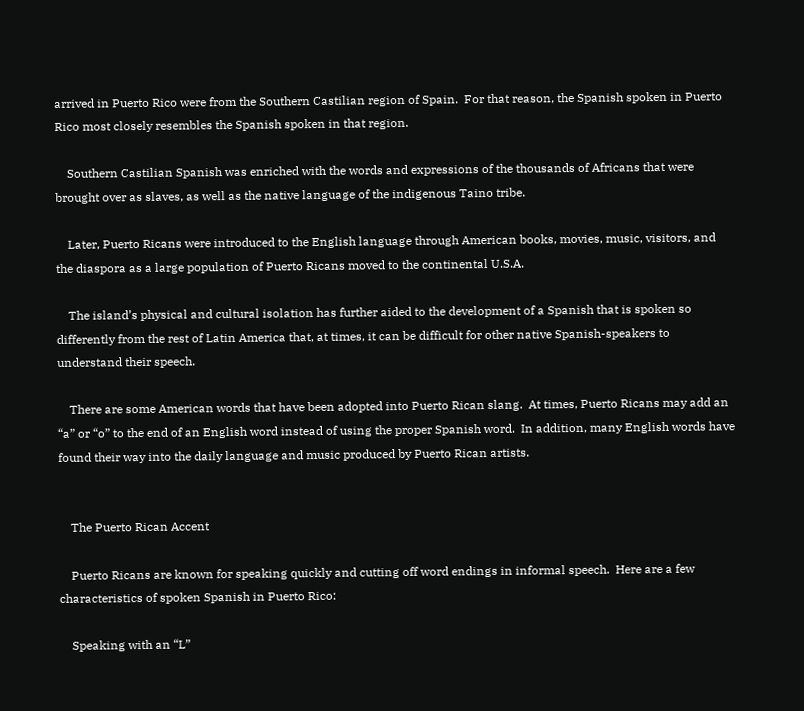arrived in Puerto Rico were from the Southern Castilian region of Spain.  For that reason, the Spanish spoken in Puerto Rico most closely resembles the Spanish spoken in that region.

    Southern Castilian Spanish was enriched with the words and expressions of the thousands of Africans that were brought over as slaves, as well as the native language of the indigenous Taino tribe.

    Later, Puerto Ricans were introduced to the English language through American books, movies, music, visitors, and the diaspora as a large population of Puerto Ricans moved to the continental U.S.A.

    The island’s physical and cultural isolation has further aided to the development of a Spanish that is spoken so differently from the rest of Latin America that, at times, it can be difficult for other native Spanish-speakers to understand their speech.

    There are some American words that have been adopted into Puerto Rican slang.  At times, Puerto Ricans may add an “a” or “o” to the end of an English word instead of using the proper Spanish word.  In addition, many English words have found their way into the daily language and music produced by Puerto Rican artists.


    The Puerto Rican Accent

    Puerto Ricans are known for speaking quickly and cutting off word endings in informal speech.  Here are a few characteristics of spoken Spanish in Puerto Rico:

    Speaking with an “L”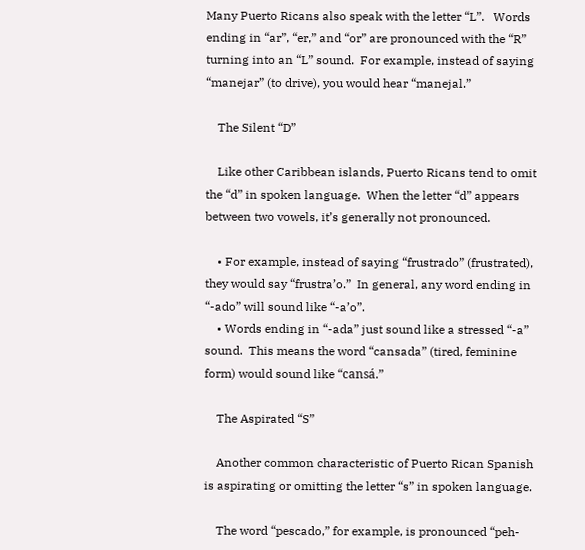Many Puerto Ricans also speak with the letter “L”.   Words ending in “ar”, “er,” and “or” are pronounced with the “R” turning into an “L” sound.  For example, instead of saying “manejar” (to drive), you would hear “manejal.”

    The Silent “D”

    Like other Caribbean islands, Puerto Ricans tend to omit the “d” in spoken language.  When the letter “d” appears between two vowels, it’s generally not pronounced.

    • For example, instead of saying “frustrado” (frustrated), they would say “frustra’o.”  In general, any word ending in “-ado” will sound like “-a’o”.
    • Words ending in “-ada” just sound like a stressed “-a” sound.  This means the word “cansada” (tired, feminine form) would sound like “cansá.”

    The Aspirated “S”

    Another common characteristic of Puerto Rican Spanish is aspirating or omitting the letter “s” in spoken language.

    The word “pescado,” for example, is pronounced “peh-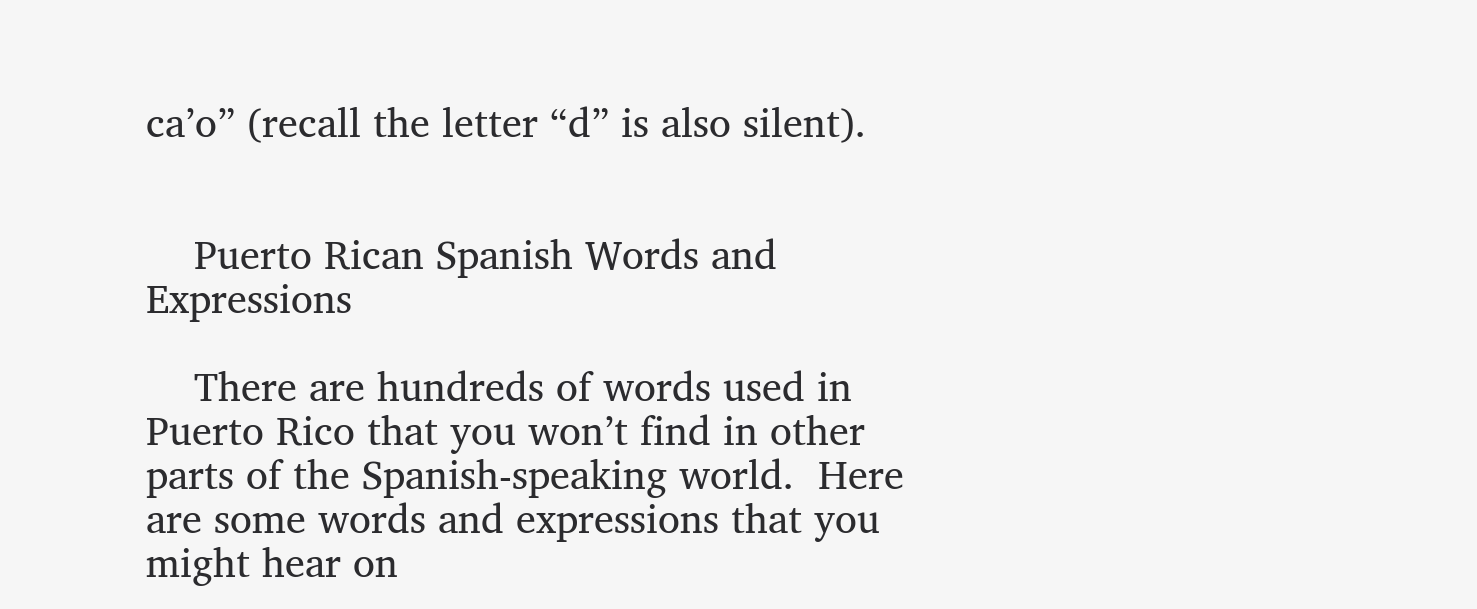ca’o” (recall the letter “d” is also silent).


    Puerto Rican Spanish Words and Expressions

    There are hundreds of words used in Puerto Rico that you won’t find in other parts of the Spanish-speaking world.  Here are some words and expressions that you might hear on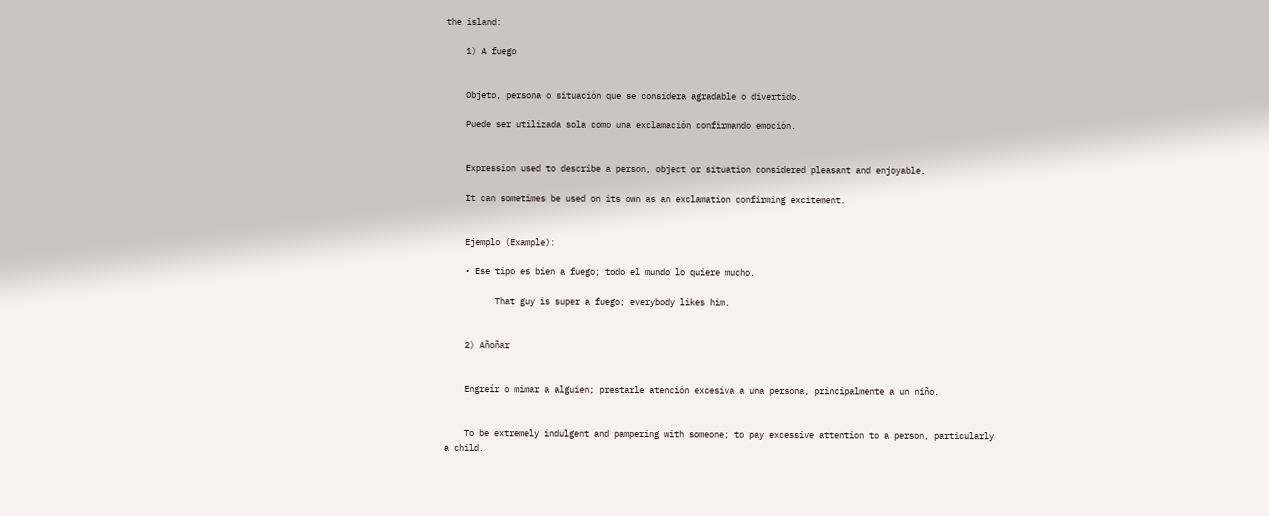the island:

    1) A fuego


    Objeto, persona o situación que se considera agradable o divertido.

    Puede ser utilizada sola como una exclamación confirmando emoción.


    Expression used to describe a person, object or situation considered pleasant and enjoyable.

    It can sometimes be used on its own as an exclamation confirming excitement.


    Ejemplo (Example):

    • Ese tipo es bien a fuego; todo el mundo lo quiere mucho.

          That guy is super a fuego; everybody likes him.


    2) Añoñar


    Engreír o mimar a alguien; prestarle atención excesiva a una persona, principalmente a un niño.


    To be extremely indulgent and pampering with someone; to pay excessive attention to a person, particularly a child.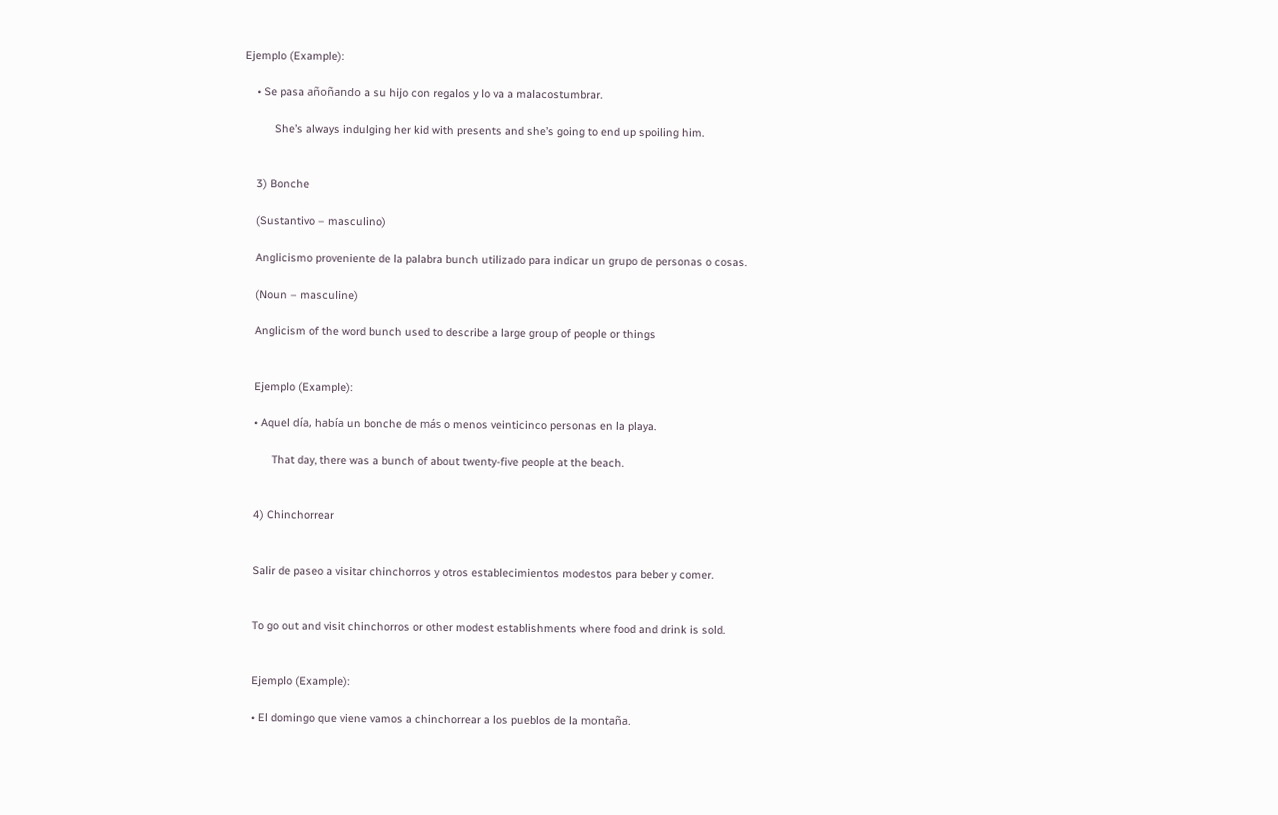Ejemplo (Example):

    • Se pasa añoñando a su hijo con regalos y lo va a malacostumbrar.

          She’s always indulging her kid with presents and she’s going to end up spoiling him.


    3) Bonche

    (Sustantivo – masculino)

    Anglicismo proveniente de la palabra bunch utilizado para indicar un grupo de personas o cosas.

    (Noun – masculine)

    Anglicism of the word bunch used to describe a large group of people or things


    Ejemplo (Example):

    • Aquel día, había un bonche de más o menos veinticinco personas en la playa.

          That day, there was a bunch of about twenty-five people at the beach.


    4) Chinchorrear


    Salir de paseo a visitar chinchorros y otros establecimientos modestos para beber y comer.


    To go out and visit chinchorros or other modest establishments where food and drink is sold.


    Ejemplo (Example):

    • El domingo que viene vamos a chinchorrear a los pueblos de la montaña.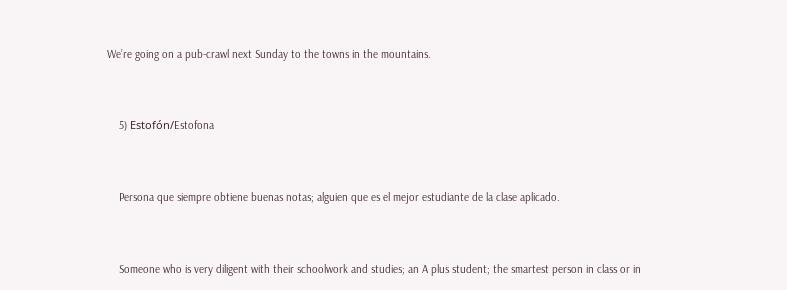We’re going on a pub-crawl next Sunday to the towns in the mountains.


    5) Estofón/Estofona


    Persona que siempre obtiene buenas notas; alguien que es el mejor estudiante de la clase aplicado.


    Someone who is very diligent with their schoolwork and studies; an A plus student; the smartest person in class or in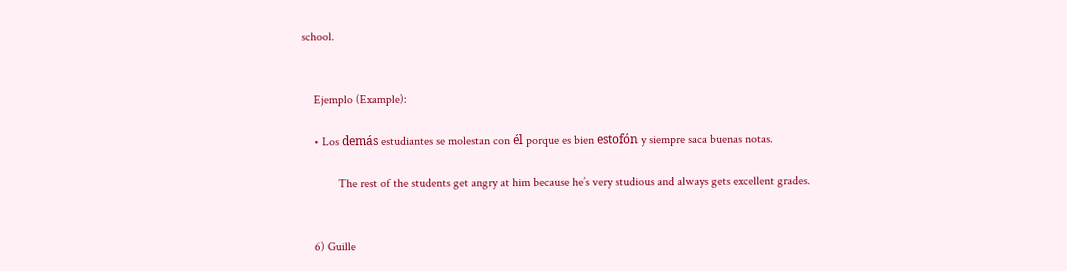school.


    Ejemplo (Example):

    • Los demás estudiantes se molestan con él porque es bien estofón y siempre saca buenas notas.

            The rest of the students get angry at him because he’s very studious and always gets excellent grades.


    6) Guille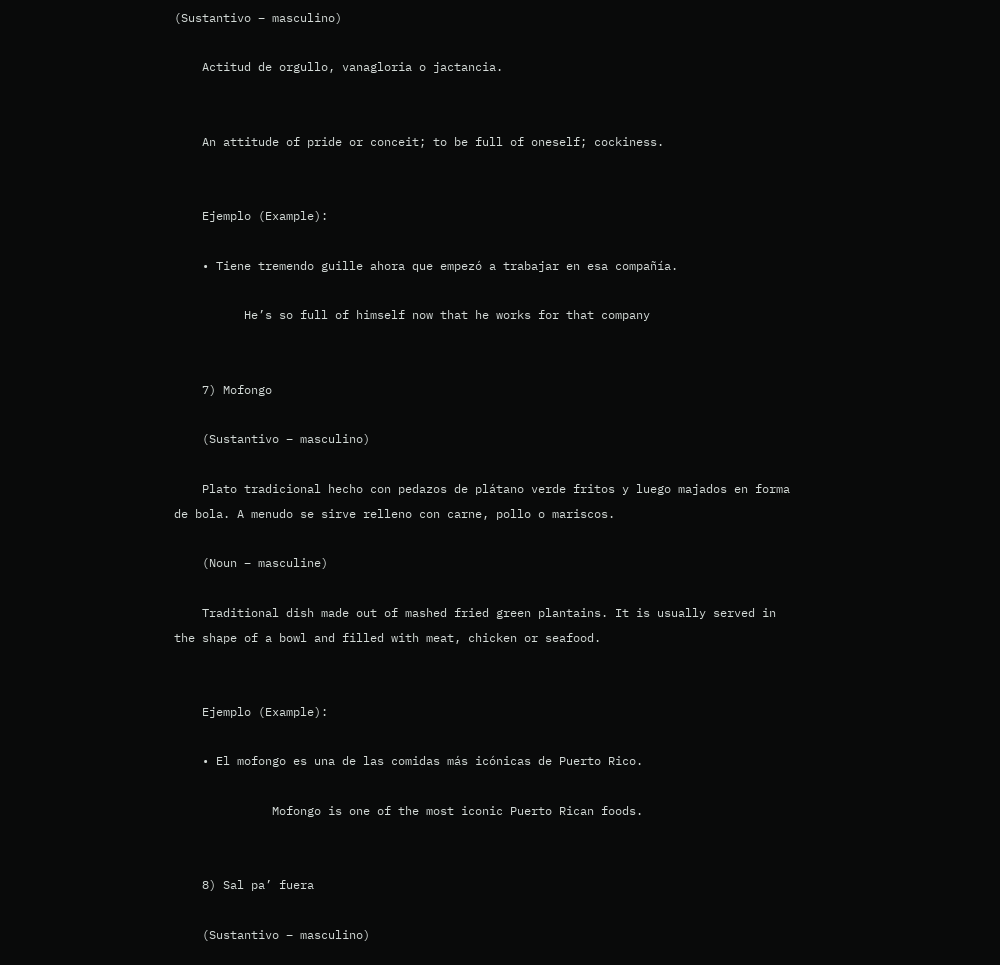(Sustantivo – masculino)

    Actitud de orgullo, vanagloria o jactancia.


    An attitude of pride or conceit; to be full of oneself; cockiness.


    Ejemplo (Example):

    • Tiene tremendo guille ahora que empezó a trabajar en esa compañía.

          He’s so full of himself now that he works for that company


    7) Mofongo

    (Sustantivo – masculino)

    Plato tradicional hecho con pedazos de plátano verde fritos y luego majados en forma de bola. A menudo se sirve relleno con carne, pollo o mariscos.

    (Noun – masculine)

    Traditional dish made out of mashed fried green plantains. It is usually served in the shape of a bowl and filled with meat, chicken or seafood.


    Ejemplo (Example):

    • El mofongo es una de las comidas más icónicas de Puerto Rico.

              Mofongo is one of the most iconic Puerto Rican foods.


    8) Sal pa’ fuera

    (Sustantivo – masculino)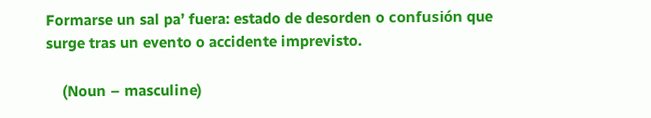Formarse un sal pa’ fuera: estado de desorden o confusión que surge tras un evento o accidente imprevisto.

    (Noun – masculine)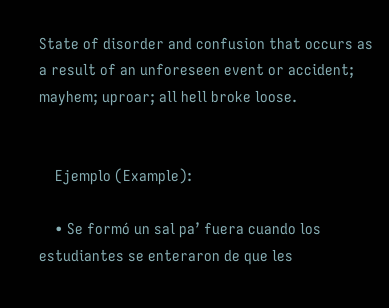State of disorder and confusion that occurs as a result of an unforeseen event or accident; mayhem; uproar; all hell broke loose.


    Ejemplo (Example):

    • Se formó un sal pa’ fuera cuando los estudiantes se enteraron de que les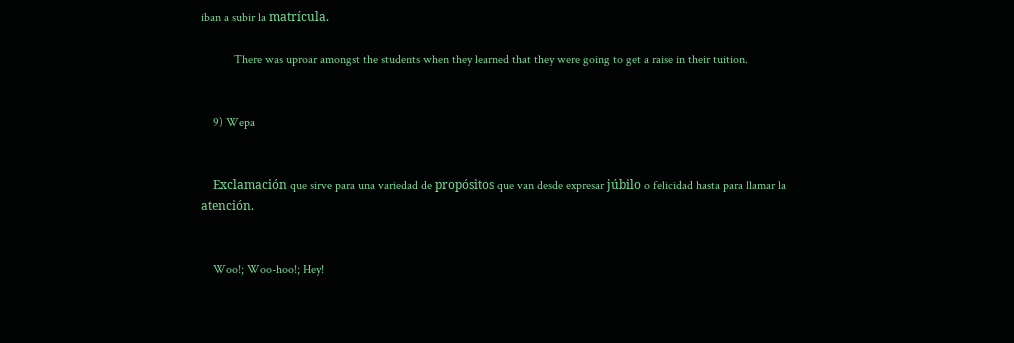iban a subir la matrícula.

           There was uproar amongst the students when they learned that they were going to get a raise in their tuition.


    9) Wepa


    Exclamación que sirve para una variedad de propósitos que van desde expresar júbilo o felicidad hasta para llamar la atención.


    Woo!; Woo-hoo!; Hey!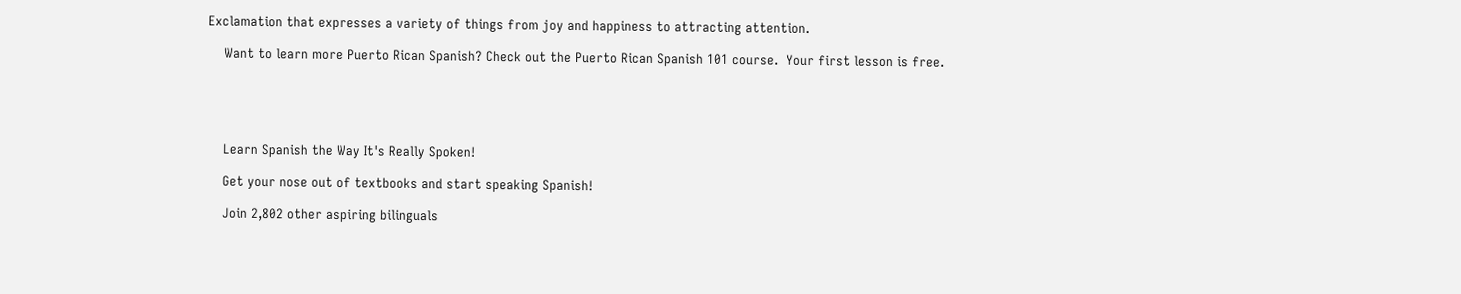Exclamation that expresses a variety of things from joy and happiness to attracting attention.

    Want to learn more Puerto Rican Spanish? Check out the Puerto Rican Spanish 101 course.  Your first lesson is free.





    Learn Spanish the Way It's Really Spoken!

    Get your nose out of textbooks and start speaking Spanish!

    Join 2,802 other aspiring bilinguals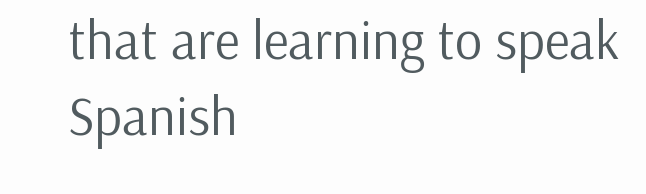that are learning to speak Spanish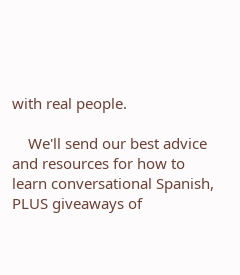with real people.

    We'll send our best advice and resources for how to learn conversational Spanish, PLUS giveaways of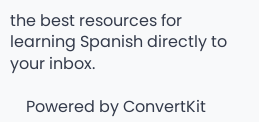the best resources for learning Spanish directly to your inbox.

    Powered by ConvertKit